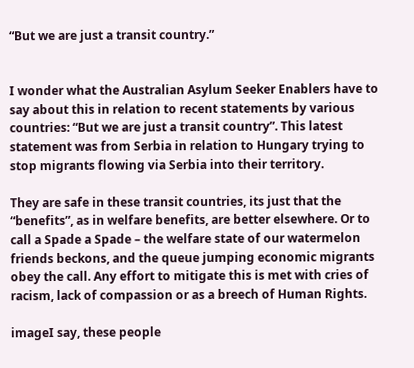“But we are just a transit country.”


I wonder what the Australian Asylum Seeker Enablers have to say about this in relation to recent statements by various countries: “But we are just a transit country”. This latest statement was from Serbia in relation to Hungary trying to stop migrants flowing via Serbia into their territory.

They are safe in these transit countries, its just that the “benefits”, as in welfare benefits, are better elsewhere. Or to call a Spade a Spade – the welfare state of our watermelon friends beckons, and the queue jumping economic migrants obey the call. Any effort to mitigate this is met with cries of racism, lack of compassion or as a breech of Human Rights.

imageI say, these people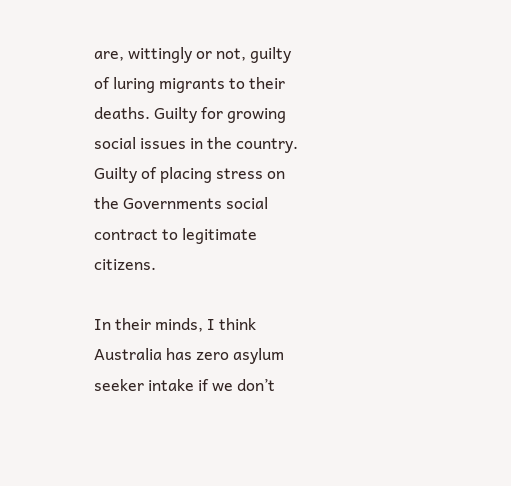are, wittingly or not, guilty of luring migrants to their deaths. Guilty for growing social issues in the country. Guilty of placing stress on the Governments social contract to legitimate citizens.

In their minds, I think Australia has zero asylum seeker intake if we don’t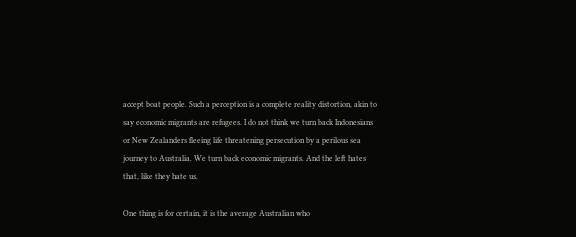accept boat people. Such a perception is a complete reality distortion, akin to say economic migrants are refugees. I do not think we turn back Indonesians or New Zealanders fleeing life threatening persecution by a perilous sea journey to Australia. We turn back economic migrants. And the left hates that, like they hate us.

One thing is for certain, it is the average Australian who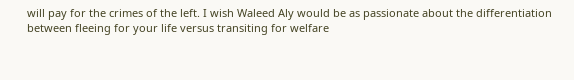will pay for the crimes of the left. I wish Waleed Aly would be as passionate about the differentiation between fleeing for your life versus transiting for welfare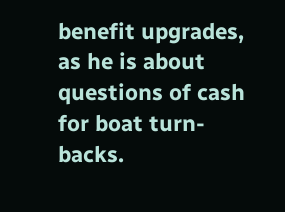benefit upgrades, as he is about questions of cash for boat turn-backs.